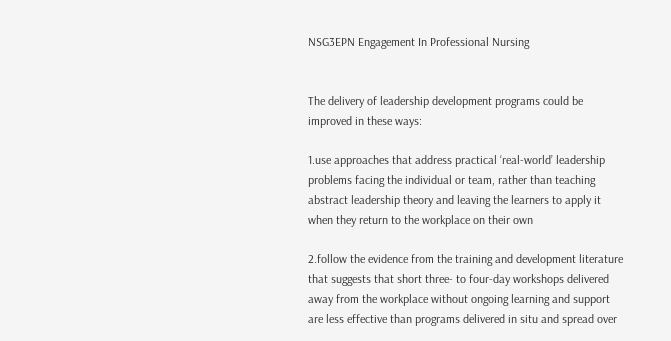NSG3EPN Engagement In Professional Nursing


The delivery of leadership development programs could be improved in these ways:

1.use approaches that address practical ‘real-world’ leadership problems facing the individual or team, rather than teaching abstract leadership theory and leaving the learners to apply it when they return to the workplace on their own

2.follow the evidence from the training and development literature that suggests that short three- to four-day workshops delivered away from the workplace without ongoing learning and support are less effective than programs delivered in situ and spread over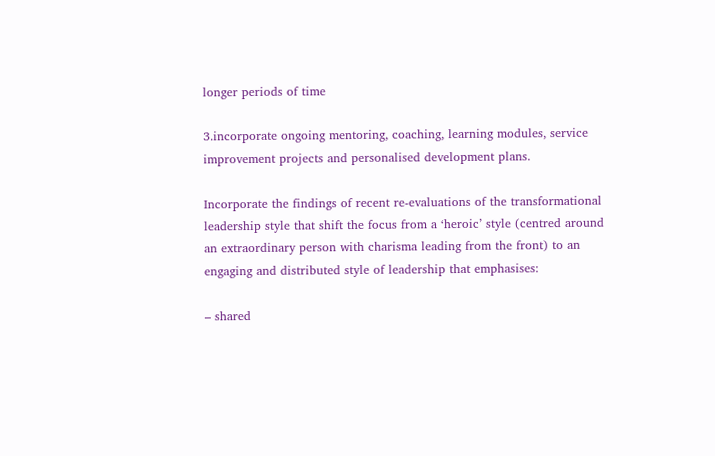longer periods of time

3.incorporate ongoing mentoring, coaching, learning modules, service improvement projects and personalised development plans.

Incorporate the findings of recent re-evaluations of the transformational leadership style that shift the focus from a ‘heroic’ style (centred around an extraordinary person with charisma leading from the front) to an engaging and distributed style of leadership that emphasises:

– shared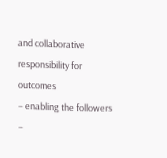and collaborative responsibility for outcomes
– enabling the followers
–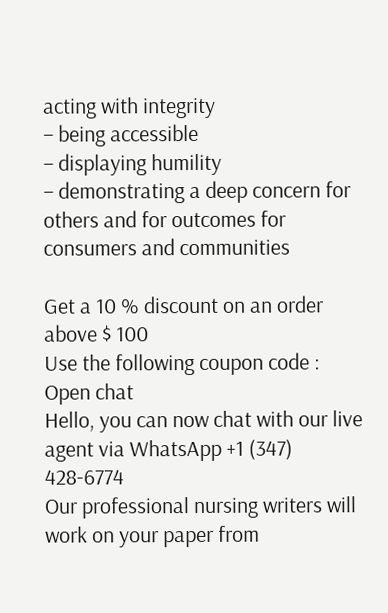acting with integrity
– being accessible
– displaying humility
– demonstrating a deep concern for others and for outcomes for consumers and communities

Get a 10 % discount on an order above $ 100
Use the following coupon code :
Open chat
Hello, you can now chat with our live agent via WhatsApp +1 (347) 428-6774
Our professional nursing writers will work on your paper from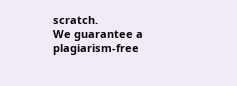scratch.
We guarantee a plagiarism-free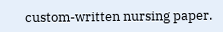custom-written nursing paper.